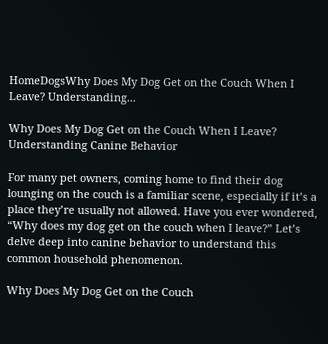HomeDogsWhy Does My Dog Get on the Couch When I Leave? Understanding...

Why Does My Dog Get on the Couch When I Leave? Understanding Canine Behavior

For many pet owners, coming home to find their dog lounging on the couch is a familiar scene, especially if it’s a place they’re usually not allowed. Have you ever wondered, “Why does my dog get on the couch when I leave?” Let’s delve deep into canine behavior to understand this common household phenomenon.

Why Does My Dog Get on the Couch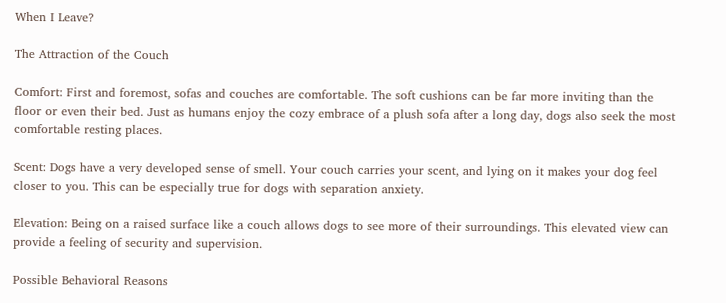When I Leave?

The Attraction of the Couch

Comfort: First and foremost, sofas and couches are comfortable. The soft cushions can be far more inviting than the floor or even their bed. Just as humans enjoy the cozy embrace of a plush sofa after a long day, dogs also seek the most comfortable resting places.

Scent: Dogs have a very developed sense of smell. Your couch carries your scent, and lying on it makes your dog feel closer to you. This can be especially true for dogs with separation anxiety.

Elevation: Being on a raised surface like a couch allows dogs to see more of their surroundings. This elevated view can provide a feeling of security and supervision.

Possible Behavioral Reasons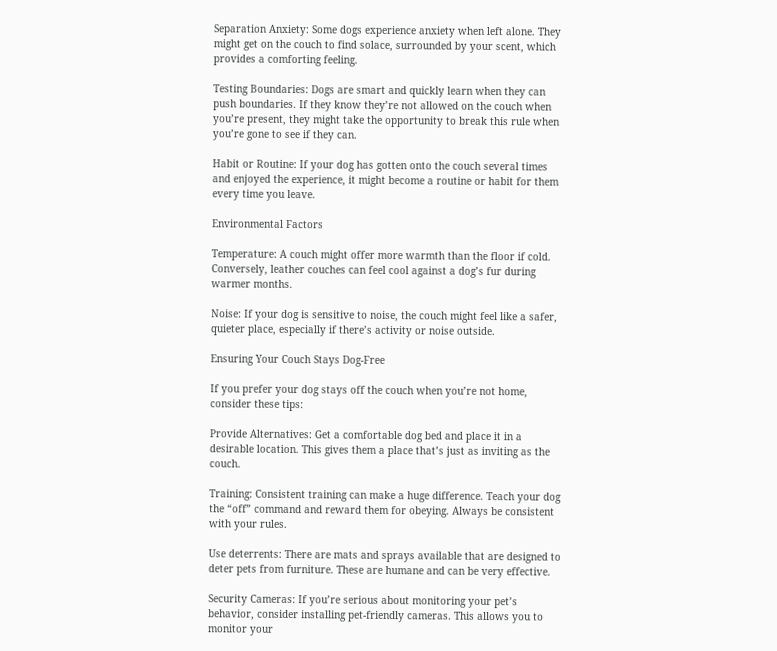Separation Anxiety: Some dogs experience anxiety when left alone. They might get on the couch to find solace, surrounded by your scent, which provides a comforting feeling.

Testing Boundaries: Dogs are smart and quickly learn when they can push boundaries. If they know they’re not allowed on the couch when you’re present, they might take the opportunity to break this rule when you’re gone to see if they can.

Habit or Routine: If your dog has gotten onto the couch several times and enjoyed the experience, it might become a routine or habit for them every time you leave.

Environmental Factors

Temperature: A couch might offer more warmth than the floor if cold. Conversely, leather couches can feel cool against a dog’s fur during warmer months.

Noise: If your dog is sensitive to noise, the couch might feel like a safer, quieter place, especially if there’s activity or noise outside.

Ensuring Your Couch Stays Dog-Free

If you prefer your dog stays off the couch when you’re not home, consider these tips:

Provide Alternatives: Get a comfortable dog bed and place it in a desirable location. This gives them a place that’s just as inviting as the couch.

Training: Consistent training can make a huge difference. Teach your dog the “off” command and reward them for obeying. Always be consistent with your rules.

Use deterrents: There are mats and sprays available that are designed to deter pets from furniture. These are humane and can be very effective.

Security Cameras: If you’re serious about monitoring your pet’s behavior, consider installing pet-friendly cameras. This allows you to monitor your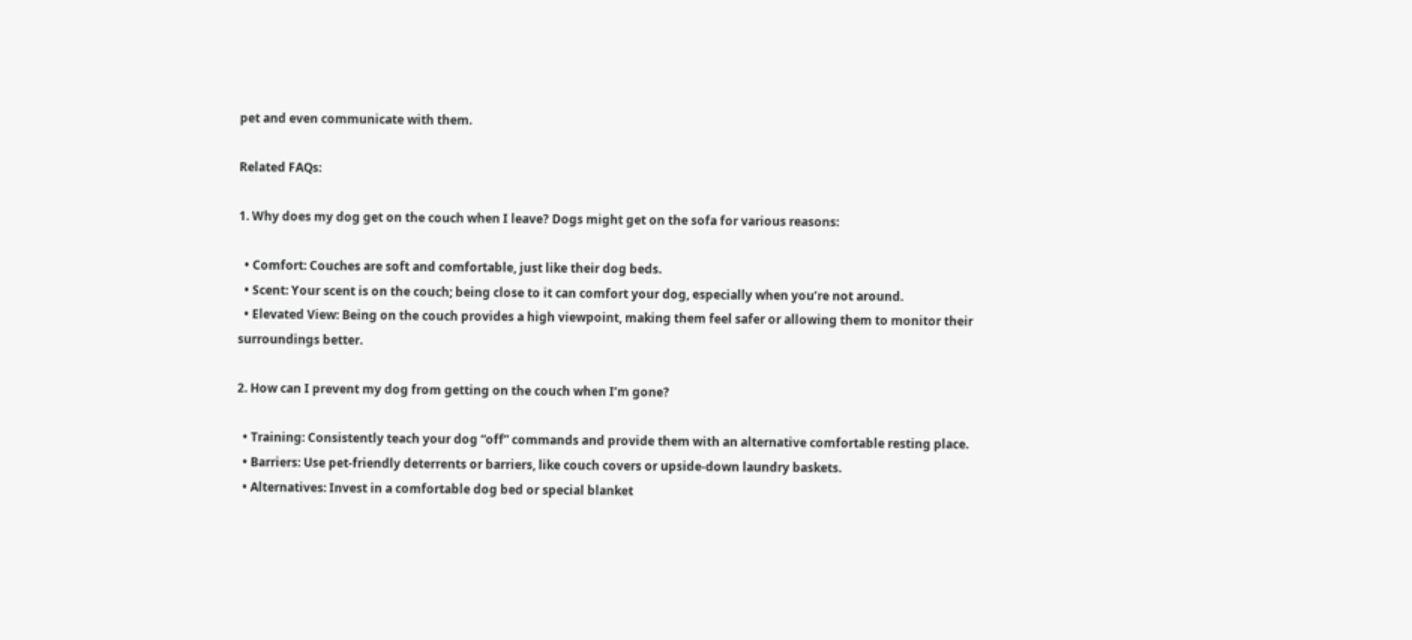pet and even communicate with them.

Related FAQs:

1. Why does my dog get on the couch when I leave? Dogs might get on the sofa for various reasons:

  • Comfort: Couches are soft and comfortable, just like their dog beds.
  • Scent: Your scent is on the couch; being close to it can comfort your dog, especially when you’re not around.
  • Elevated View: Being on the couch provides a high viewpoint, making them feel safer or allowing them to monitor their surroundings better.

2. How can I prevent my dog from getting on the couch when I’m gone?

  • Training: Consistently teach your dog “off” commands and provide them with an alternative comfortable resting place.
  • Barriers: Use pet-friendly deterrents or barriers, like couch covers or upside-down laundry baskets.
  • Alternatives: Invest in a comfortable dog bed or special blanket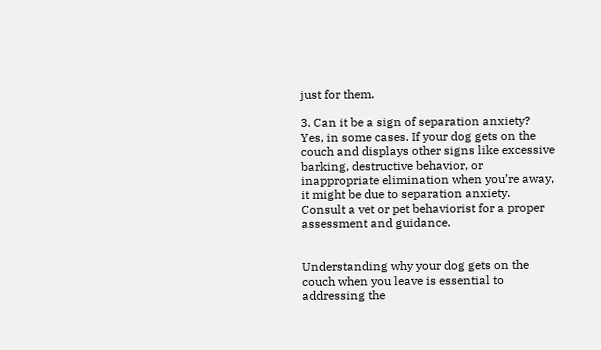just for them.

3. Can it be a sign of separation anxiety? Yes, in some cases. If your dog gets on the couch and displays other signs like excessive barking, destructive behavior, or inappropriate elimination when you’re away, it might be due to separation anxiety. Consult a vet or pet behaviorist for a proper assessment and guidance.


Understanding why your dog gets on the couch when you leave is essential to addressing the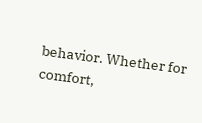behavior. Whether for comfort,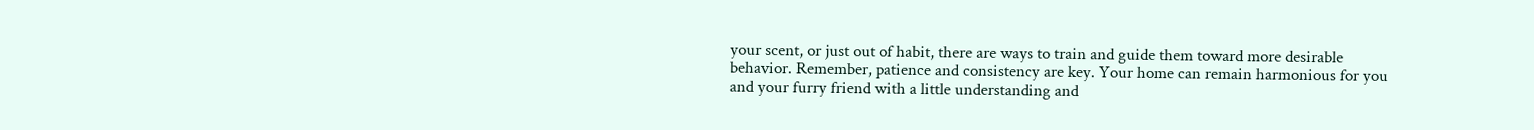your scent, or just out of habit, there are ways to train and guide them toward more desirable behavior. Remember, patience and consistency are key. Your home can remain harmonious for you and your furry friend with a little understanding and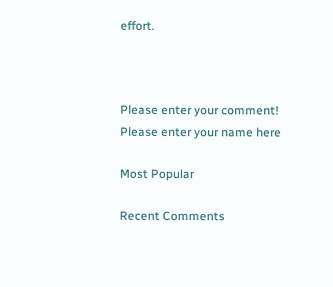effort.



Please enter your comment!
Please enter your name here

Most Popular

Recent Comments